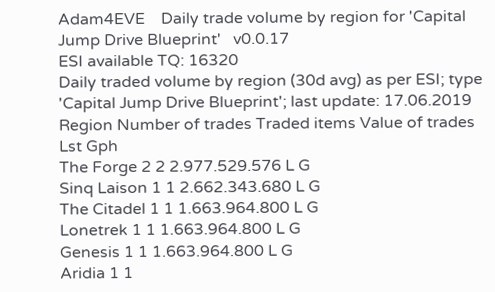Adam4EVE    Daily trade volume by region for 'Capital Jump Drive Blueprint'   v0.0.17
ESI available TQ: 16320
Daily traded volume by region (30d avg) as per ESI; type 'Capital Jump Drive Blueprint'; last update: 17.06.2019
Region Number of trades Traded items Value of trades Lst Gph
The Forge 2 2 2.977.529.576 L G
Sinq Laison 1 1 2.662.343.680 L G
The Citadel 1 1 1.663.964.800 L G
Lonetrek 1 1 1.663.964.800 L G
Genesis 1 1 1.663.964.800 L G
Aridia 1 1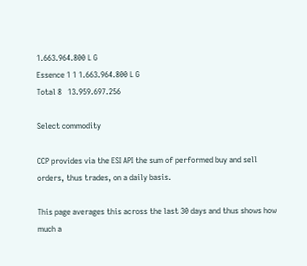1.663.964.800 L G
Essence 1 1 1.663.964.800 L G
Total 8   13.959.697.256

Select commodity

CCP provides via the ESI API the sum of performed buy and sell orders, thus trades, on a daily basis.

This page averages this across the last 30 days and thus shows how much a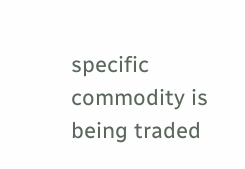specific commodity is being traded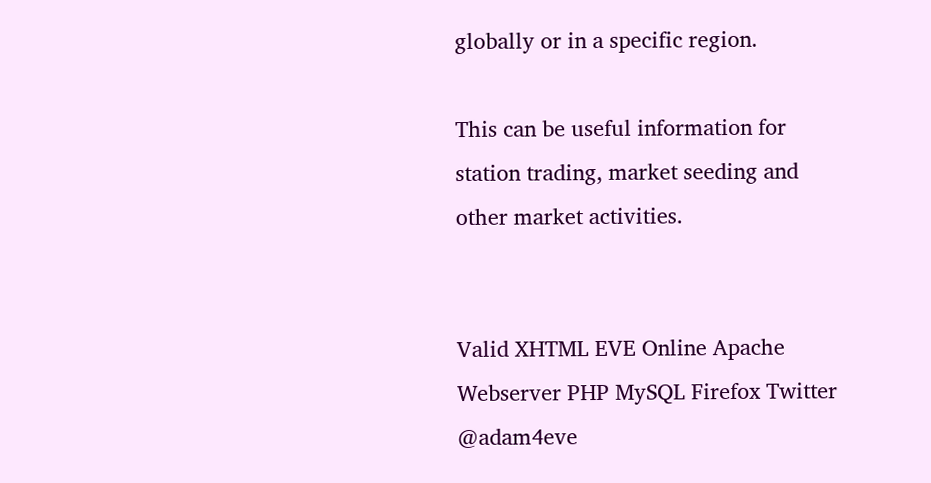globally or in a specific region.

This can be useful information for station trading, market seeding and other market activities.


Valid XHTML EVE Online Apache Webserver PHP MySQL Firefox Twitter @adam4eve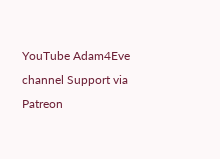YouTube Adam4Eve channel Support via Patreon